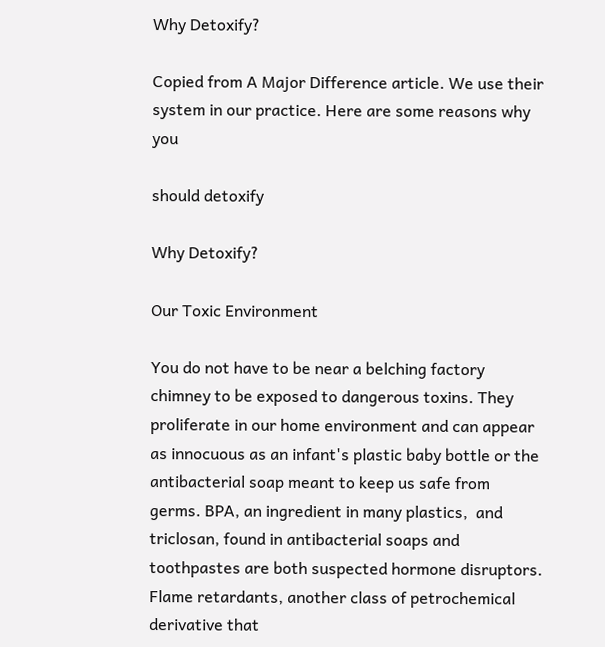Why Detoxify?

Copied from A Major Difference article. We use their system in our practice. Here are some reasons why you

should detoxify

Why Detoxify?

Our Toxic Environment

You do not have to be near a belching factory chimney to be exposed to dangerous toxins. They proliferate in our home environment and can appear as innocuous as an infant's plastic baby bottle or the antibacterial soap meant to keep us safe from germs. BPA, an ingredient in many plastics,  and triclosan, found in antibacterial soaps and toothpastes are both suspected hormone disruptors. Flame retardants, another class of petrochemical derivative that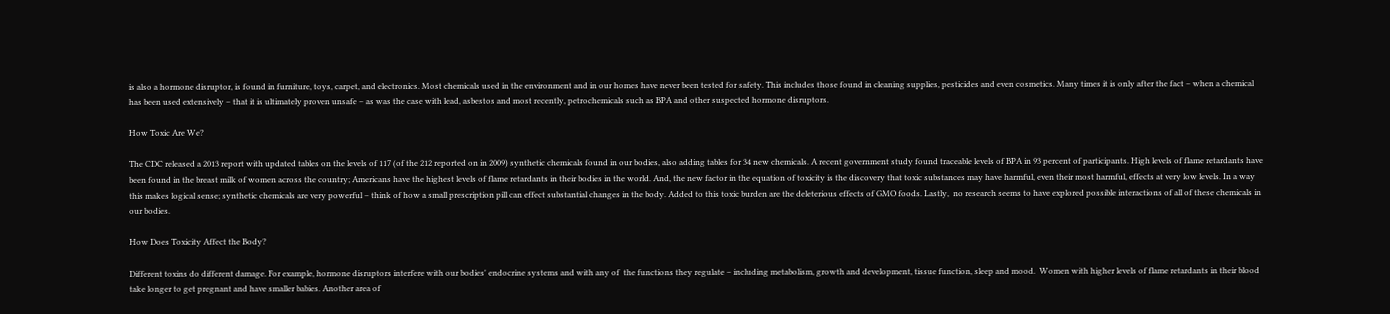is also a hormone disruptor, is found in furniture, toys, carpet, and electronics. Most chemicals used in the environment and in our homes have never been tested for safety. This includes those found in cleaning supplies, pesticides and even cosmetics. Many times it is only after the fact – when a chemical has been used extensively – that it is ultimately proven unsafe – as was the case with lead, asbestos and most recently, petrochemicals such as BPA and other suspected hormone disruptors.

How Toxic Are We?

The CDC released a 2013 report with updated tables on the levels of 117 (of the 212 reported on in 2009) synthetic chemicals found in our bodies, also adding tables for 34 new chemicals. A recent government study found traceable levels of BPA in 93 percent of participants. High levels of flame retardants have been found in the breast milk of women across the country; Americans have the highest levels of flame retardants in their bodies in the world. And, the new factor in the equation of toxicity is the discovery that toxic substances may have harmful, even their most harmful, effects at very low levels. In a way this makes logical sense; synthetic chemicals are very powerful – think of how a small prescription pill can effect substantial changes in the body. Added to this toxic burden are the deleterious effects of GMO foods. Lastly,  no research seems to have explored possible interactions of all of these chemicals in our bodies.

How Does Toxicity Affect the Body?

Different toxins do different damage. For example, hormone disruptors interfere with our bodies' endocrine systems and with any of  the functions they regulate – including metabolism, growth and development, tissue function, sleep and mood.  Women with higher levels of flame retardants in their blood take longer to get pregnant and have smaller babies. Another area of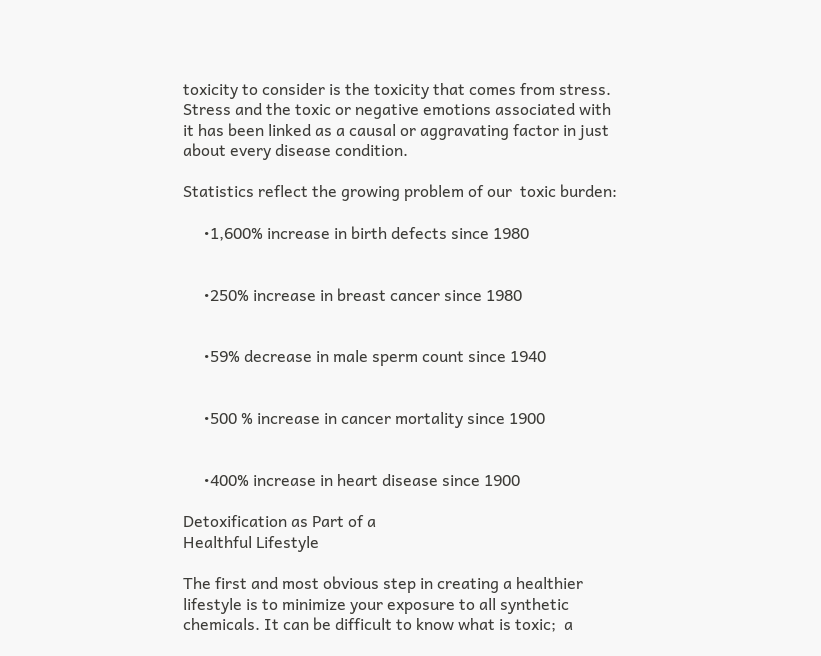toxicity to consider is the toxicity that comes from stress. Stress and the toxic or negative emotions associated with it has been linked as a causal or aggravating factor in just about every disease condition.

Statistics reflect the growing problem of our  toxic burden:

     •1,600% increase in birth defects since 1980


     •250% increase in breast cancer since 1980


     •59% decrease in male sperm count since 1940


     •500 % increase in cancer mortality since 1900


     •400% increase in heart disease since 1900

Detoxification as Part of a
Healthful Lifestyle

The first and most obvious step in creating a healthier lifestyle is to minimize your exposure to all synthetic chemicals. It can be difficult to know what is toxic;  a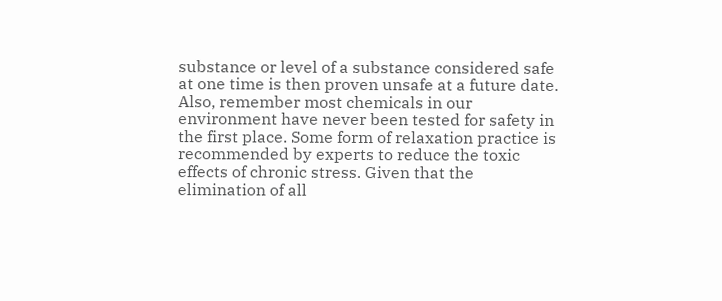substance or level of a substance considered safe at one time is then proven unsafe at a future date. Also, remember most chemicals in our environment have never been tested for safety in the first place. Some form of relaxation practice is recommended by experts to reduce the toxic effects of chronic stress. Given that the elimination of all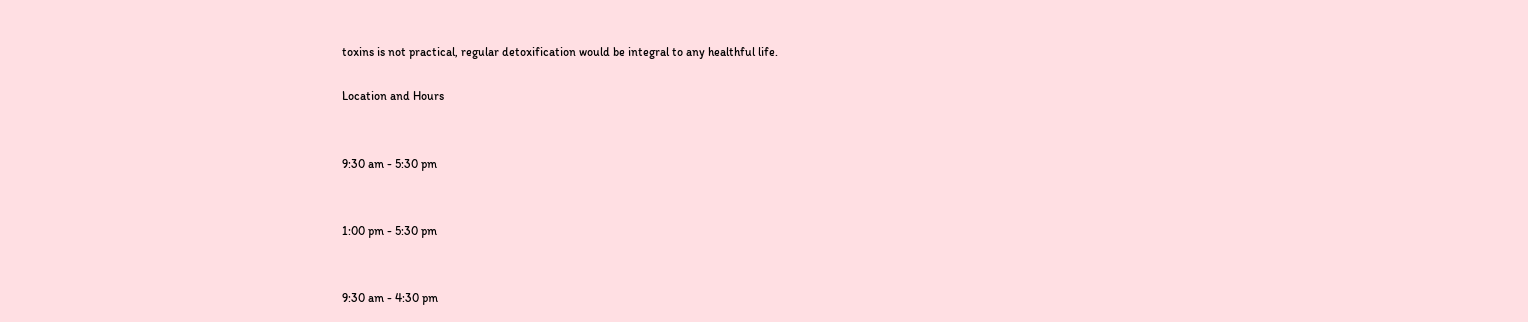toxins is not practical, regular detoxification would be integral to any healthful life.

Location and Hours


9:30 am - 5:30 pm


1:00 pm - 5:30 pm


9:30 am - 4:30 pm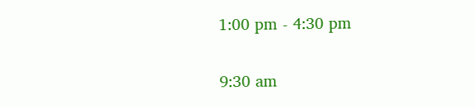1:00 pm - 4:30 pm


9:30 am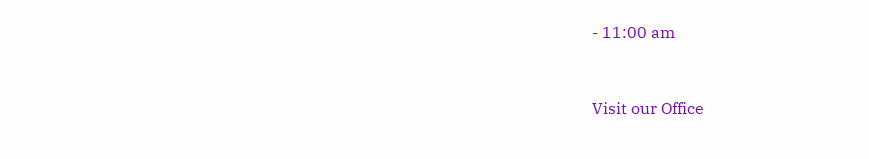- 11:00 am



Visit our Office